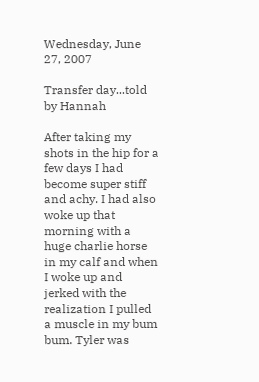Wednesday, June 27, 2007

Transfer day...told by Hannah

After taking my shots in the hip for a few days I had become super stiff and achy. I had also woke up that morning with a huge charlie horse in my calf and when I woke up and jerked with the realization I pulled a muscle in my bum bum. Tyler was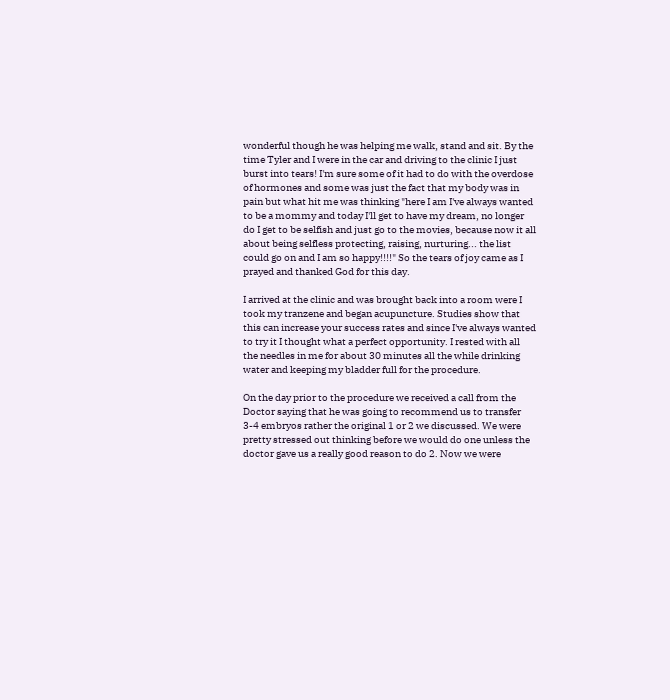wonderful though he was helping me walk, stand and sit. By the time Tyler and I were in the car and driving to the clinic I just burst into tears! I'm sure some of it had to do with the overdose of hormones and some was just the fact that my body was in pain but what hit me was thinking "here I am I've always wanted to be a mommy and today I'll get to have my dream, no longer do I get to be selfish and just go to the movies, because now it all about being selfless protecting, raising, nurturing... the list could go on and I am so happy!!!!" So the tears of joy came as I prayed and thanked God for this day.

I arrived at the clinic and was brought back into a room were I took my tranzene and began acupuncture. Studies show that this can increase your success rates and since I've always wanted to try it I thought what a perfect opportunity. I rested with all the needles in me for about 30 minutes all the while drinking water and keeping my bladder full for the procedure.

On the day prior to the procedure we received a call from the Doctor saying that he was going to recommend us to transfer 3-4 embryos rather the original 1 or 2 we discussed. We were pretty stressed out thinking before we would do one unless the doctor gave us a really good reason to do 2. Now we were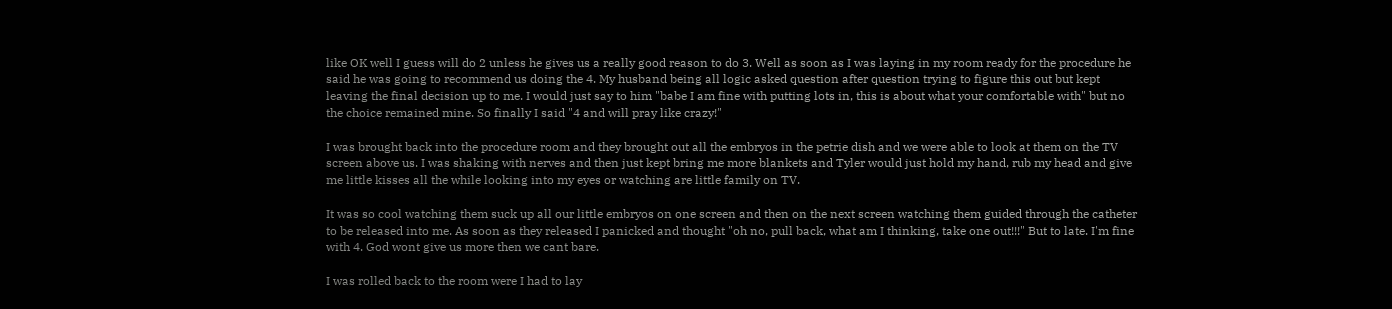like OK well I guess will do 2 unless he gives us a really good reason to do 3. Well as soon as I was laying in my room ready for the procedure he said he was going to recommend us doing the 4. My husband being all logic asked question after question trying to figure this out but kept leaving the final decision up to me. I would just say to him "babe I am fine with putting lots in, this is about what your comfortable with" but no the choice remained mine. So finally I said "4 and will pray like crazy!"

I was brought back into the procedure room and they brought out all the embryos in the petrie dish and we were able to look at them on the TV screen above us. I was shaking with nerves and then just kept bring me more blankets and Tyler would just hold my hand, rub my head and give me little kisses all the while looking into my eyes or watching are little family on TV.

It was so cool watching them suck up all our little embryos on one screen and then on the next screen watching them guided through the catheter to be released into me. As soon as they released I panicked and thought "oh no, pull back, what am I thinking, take one out!!!" But to late. I'm fine with 4. God wont give us more then we cant bare.

I was rolled back to the room were I had to lay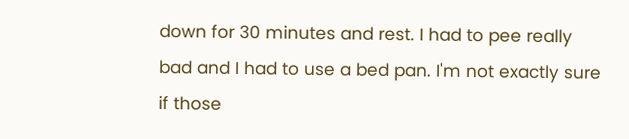down for 30 minutes and rest. I had to pee really bad and I had to use a bed pan. I'm not exactly sure if those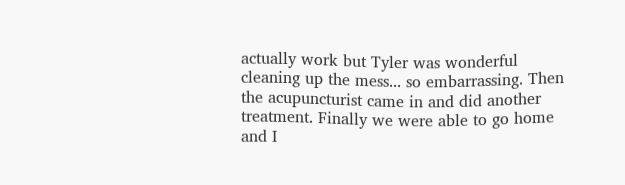actually work but Tyler was wonderful cleaning up the mess... so embarrassing. Then the acupuncturist came in and did another treatment. Finally we were able to go home and I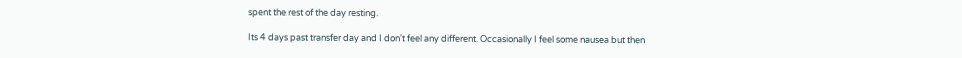spent the rest of the day resting.

Its 4 days past transfer day and I don't feel any different. Occasionally I feel some nausea but then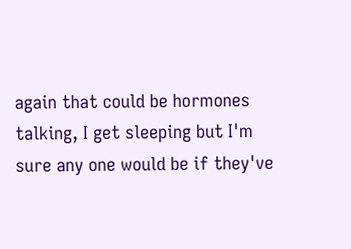again that could be hormones talking, I get sleeping but I'm sure any one would be if they've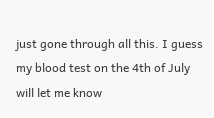just gone through all this. I guess my blood test on the 4th of July will let me know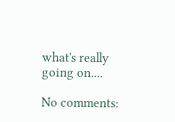what's really going on....

No comments: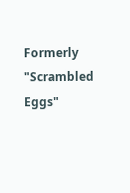Formerly "Scrambled Eggs"